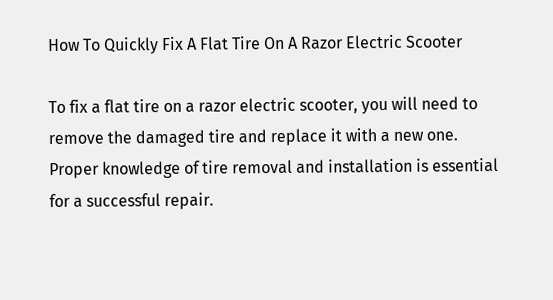How To Quickly Fix A Flat Tire On A Razor Electric Scooter

To fix a flat tire on a razor electric scooter, you will need to remove the damaged tire and replace it with a new one. Proper knowledge of tire removal and installation is essential for a successful repair.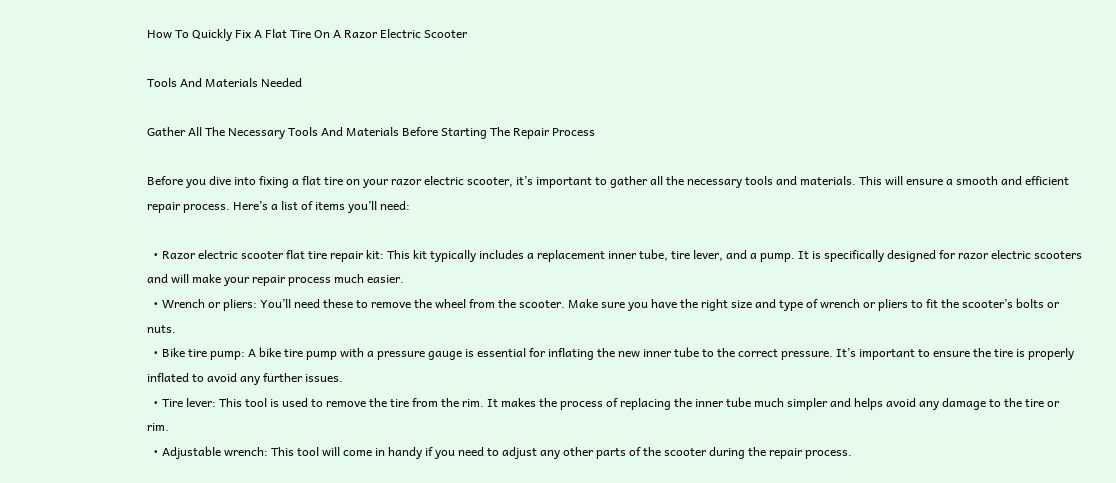How To Quickly Fix A Flat Tire On A Razor Electric Scooter

Tools And Materials Needed

Gather All The Necessary Tools And Materials Before Starting The Repair Process

Before you dive into fixing a flat tire on your razor electric scooter, it’s important to gather all the necessary tools and materials. This will ensure a smooth and efficient repair process. Here’s a list of items you’ll need:

  • Razor electric scooter flat tire repair kit: This kit typically includes a replacement inner tube, tire lever, and a pump. It is specifically designed for razor electric scooters and will make your repair process much easier.
  • Wrench or pliers: You’ll need these to remove the wheel from the scooter. Make sure you have the right size and type of wrench or pliers to fit the scooter’s bolts or nuts.
  • Bike tire pump: A bike tire pump with a pressure gauge is essential for inflating the new inner tube to the correct pressure. It’s important to ensure the tire is properly inflated to avoid any further issues.
  • Tire lever: This tool is used to remove the tire from the rim. It makes the process of replacing the inner tube much simpler and helps avoid any damage to the tire or rim.
  • Adjustable wrench: This tool will come in handy if you need to adjust any other parts of the scooter during the repair process.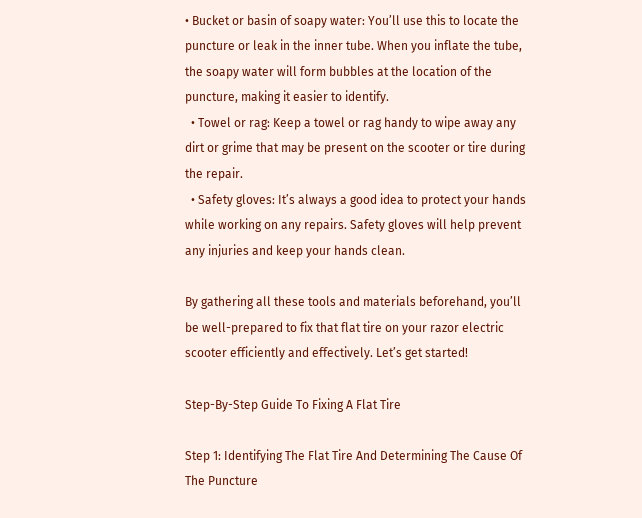• Bucket or basin of soapy water: You’ll use this to locate the puncture or leak in the inner tube. When you inflate the tube, the soapy water will form bubbles at the location of the puncture, making it easier to identify.
  • Towel or rag: Keep a towel or rag handy to wipe away any dirt or grime that may be present on the scooter or tire during the repair.
  • Safety gloves: It’s always a good idea to protect your hands while working on any repairs. Safety gloves will help prevent any injuries and keep your hands clean.

By gathering all these tools and materials beforehand, you’ll be well-prepared to fix that flat tire on your razor electric scooter efficiently and effectively. Let’s get started!

Step-By-Step Guide To Fixing A Flat Tire

Step 1: Identifying The Flat Tire And Determining The Cause Of The Puncture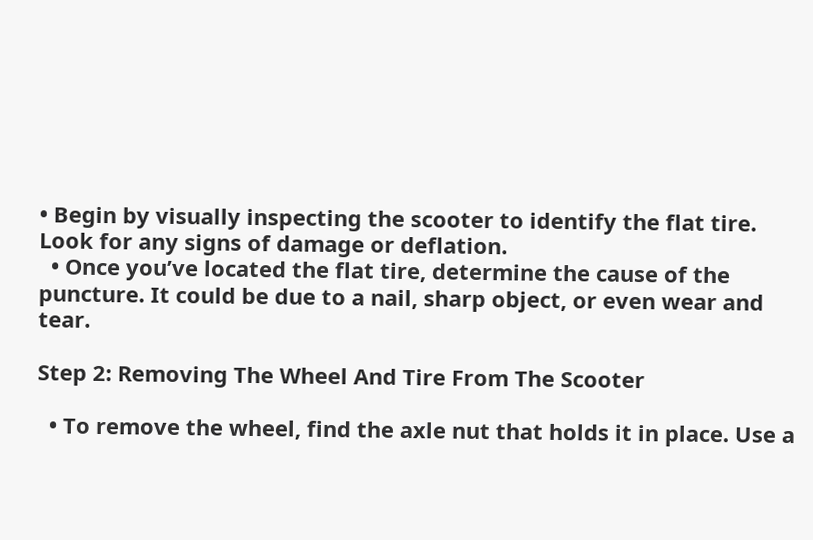• Begin by visually inspecting the scooter to identify the flat tire. Look for any signs of damage or deflation.
  • Once you’ve located the flat tire, determine the cause of the puncture. It could be due to a nail, sharp object, or even wear and tear.

Step 2: Removing The Wheel And Tire From The Scooter

  • To remove the wheel, find the axle nut that holds it in place. Use a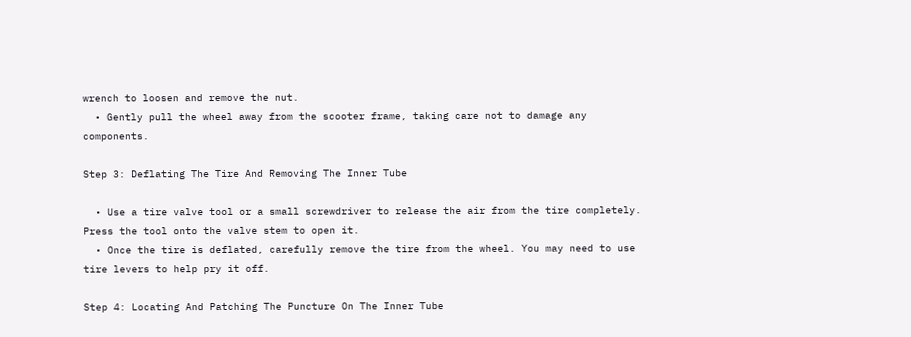wrench to loosen and remove the nut.
  • Gently pull the wheel away from the scooter frame, taking care not to damage any components.

Step 3: Deflating The Tire And Removing The Inner Tube

  • Use a tire valve tool or a small screwdriver to release the air from the tire completely. Press the tool onto the valve stem to open it.
  • Once the tire is deflated, carefully remove the tire from the wheel. You may need to use tire levers to help pry it off.

Step 4: Locating And Patching The Puncture On The Inner Tube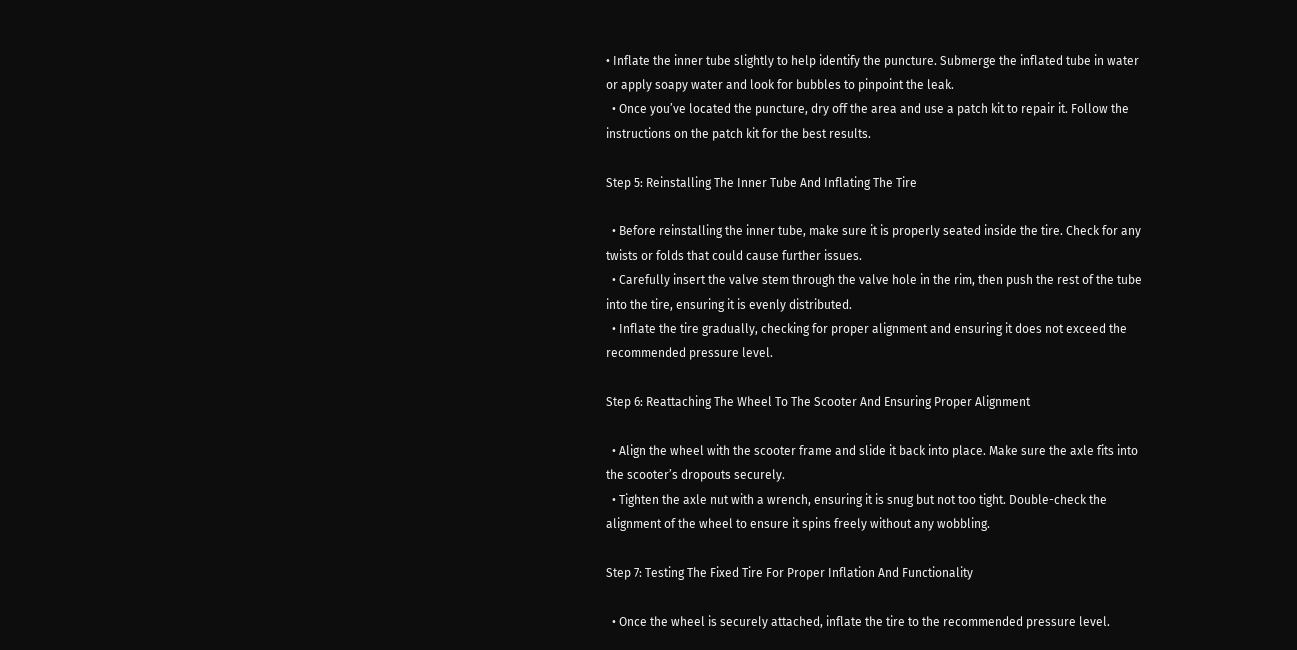• Inflate the inner tube slightly to help identify the puncture. Submerge the inflated tube in water or apply soapy water and look for bubbles to pinpoint the leak.
  • Once you’ve located the puncture, dry off the area and use a patch kit to repair it. Follow the instructions on the patch kit for the best results.

Step 5: Reinstalling The Inner Tube And Inflating The Tire

  • Before reinstalling the inner tube, make sure it is properly seated inside the tire. Check for any twists or folds that could cause further issues.
  • Carefully insert the valve stem through the valve hole in the rim, then push the rest of the tube into the tire, ensuring it is evenly distributed.
  • Inflate the tire gradually, checking for proper alignment and ensuring it does not exceed the recommended pressure level.

Step 6: Reattaching The Wheel To The Scooter And Ensuring Proper Alignment

  • Align the wheel with the scooter frame and slide it back into place. Make sure the axle fits into the scooter’s dropouts securely.
  • Tighten the axle nut with a wrench, ensuring it is snug but not too tight. Double-check the alignment of the wheel to ensure it spins freely without any wobbling.

Step 7: Testing The Fixed Tire For Proper Inflation And Functionality

  • Once the wheel is securely attached, inflate the tire to the recommended pressure level.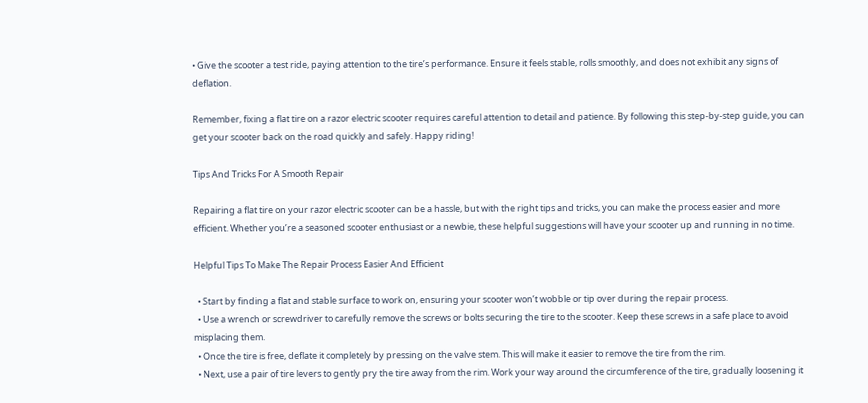• Give the scooter a test ride, paying attention to the tire’s performance. Ensure it feels stable, rolls smoothly, and does not exhibit any signs of deflation.

Remember, fixing a flat tire on a razor electric scooter requires careful attention to detail and patience. By following this step-by-step guide, you can get your scooter back on the road quickly and safely. Happy riding!

Tips And Tricks For A Smooth Repair

Repairing a flat tire on your razor electric scooter can be a hassle, but with the right tips and tricks, you can make the process easier and more efficient. Whether you’re a seasoned scooter enthusiast or a newbie, these helpful suggestions will have your scooter up and running in no time.

Helpful Tips To Make The Repair Process Easier And Efficient

  • Start by finding a flat and stable surface to work on, ensuring your scooter won’t wobble or tip over during the repair process.
  • Use a wrench or screwdriver to carefully remove the screws or bolts securing the tire to the scooter. Keep these screws in a safe place to avoid misplacing them.
  • Once the tire is free, deflate it completely by pressing on the valve stem. This will make it easier to remove the tire from the rim.
  • Next, use a pair of tire levers to gently pry the tire away from the rim. Work your way around the circumference of the tire, gradually loosening it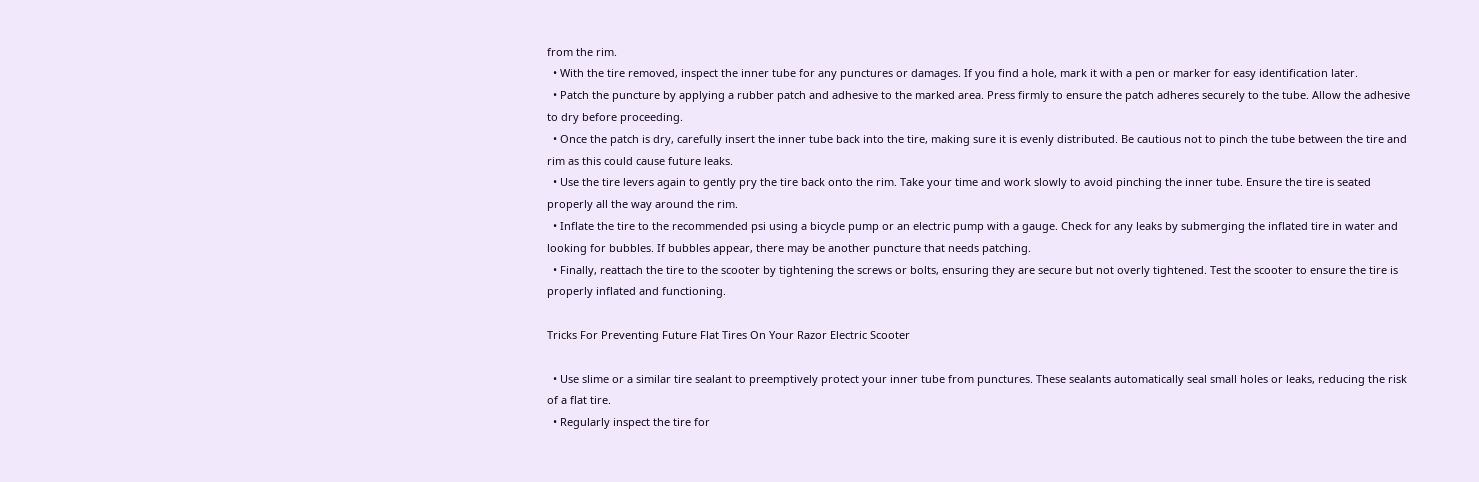from the rim.
  • With the tire removed, inspect the inner tube for any punctures or damages. If you find a hole, mark it with a pen or marker for easy identification later.
  • Patch the puncture by applying a rubber patch and adhesive to the marked area. Press firmly to ensure the patch adheres securely to the tube. Allow the adhesive to dry before proceeding.
  • Once the patch is dry, carefully insert the inner tube back into the tire, making sure it is evenly distributed. Be cautious not to pinch the tube between the tire and rim as this could cause future leaks.
  • Use the tire levers again to gently pry the tire back onto the rim. Take your time and work slowly to avoid pinching the inner tube. Ensure the tire is seated properly all the way around the rim.
  • Inflate the tire to the recommended psi using a bicycle pump or an electric pump with a gauge. Check for any leaks by submerging the inflated tire in water and looking for bubbles. If bubbles appear, there may be another puncture that needs patching.
  • Finally, reattach the tire to the scooter by tightening the screws or bolts, ensuring they are secure but not overly tightened. Test the scooter to ensure the tire is properly inflated and functioning.

Tricks For Preventing Future Flat Tires On Your Razor Electric Scooter

  • Use slime or a similar tire sealant to preemptively protect your inner tube from punctures. These sealants automatically seal small holes or leaks, reducing the risk of a flat tire.
  • Regularly inspect the tire for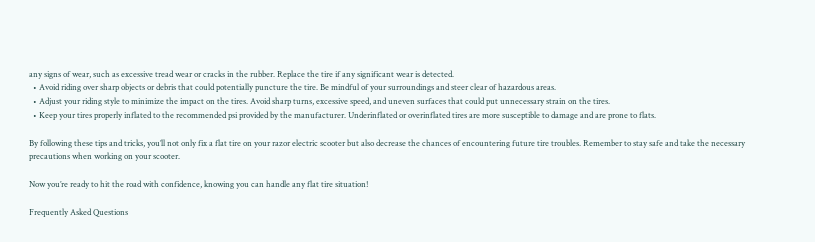any signs of wear, such as excessive tread wear or cracks in the rubber. Replace the tire if any significant wear is detected.
  • Avoid riding over sharp objects or debris that could potentially puncture the tire. Be mindful of your surroundings and steer clear of hazardous areas.
  • Adjust your riding style to minimize the impact on the tires. Avoid sharp turns, excessive speed, and uneven surfaces that could put unnecessary strain on the tires.
  • Keep your tires properly inflated to the recommended psi provided by the manufacturer. Underinflated or overinflated tires are more susceptible to damage and are prone to flats.

By following these tips and tricks, you’ll not only fix a flat tire on your razor electric scooter but also decrease the chances of encountering future tire troubles. Remember to stay safe and take the necessary precautions when working on your scooter.

Now you’re ready to hit the road with confidence, knowing you can handle any flat tire situation!

Frequently Asked Questions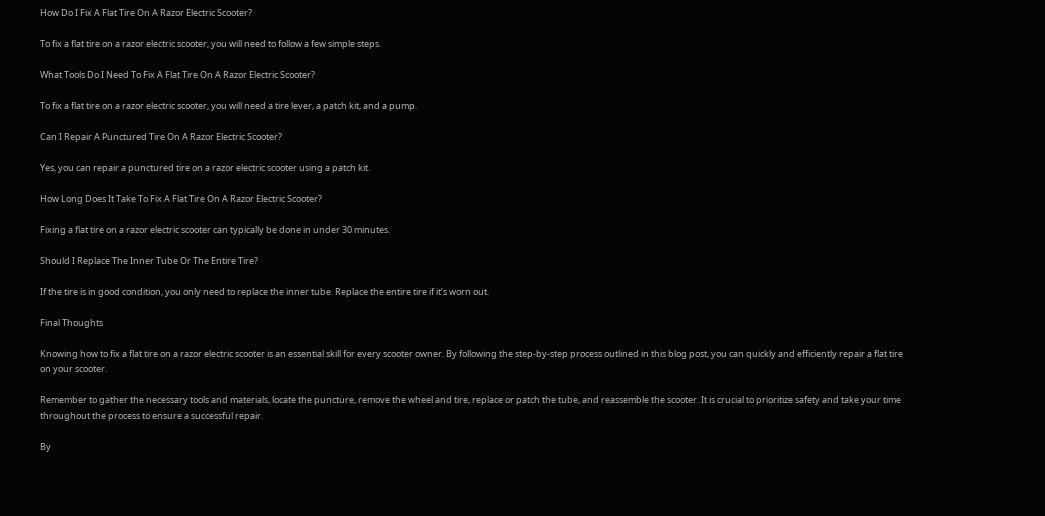How Do I Fix A Flat Tire On A Razor Electric Scooter?

To fix a flat tire on a razor electric scooter, you will need to follow a few simple steps.

What Tools Do I Need To Fix A Flat Tire On A Razor Electric Scooter?

To fix a flat tire on a razor electric scooter, you will need a tire lever, a patch kit, and a pump.

Can I Repair A Punctured Tire On A Razor Electric Scooter?

Yes, you can repair a punctured tire on a razor electric scooter using a patch kit.

How Long Does It Take To Fix A Flat Tire On A Razor Electric Scooter?

Fixing a flat tire on a razor electric scooter can typically be done in under 30 minutes.

Should I Replace The Inner Tube Or The Entire Tire?

If the tire is in good condition, you only need to replace the inner tube. Replace the entire tire if it’s worn out.

Final Thoughts

Knowing how to fix a flat tire on a razor electric scooter is an essential skill for every scooter owner. By following the step-by-step process outlined in this blog post, you can quickly and efficiently repair a flat tire on your scooter.

Remember to gather the necessary tools and materials, locate the puncture, remove the wheel and tire, replace or patch the tube, and reassemble the scooter. It is crucial to prioritize safety and take your time throughout the process to ensure a successful repair.

By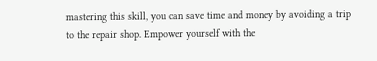mastering this skill, you can save time and money by avoiding a trip to the repair shop. Empower yourself with the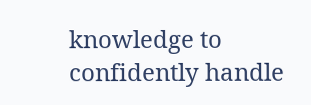knowledge to confidently handle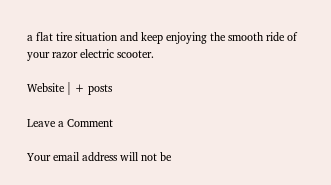a flat tire situation and keep enjoying the smooth ride of your razor electric scooter.

Website | + posts

Leave a Comment

Your email address will not be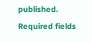published. Required fields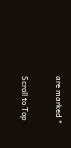are marked *

Scroll to Top